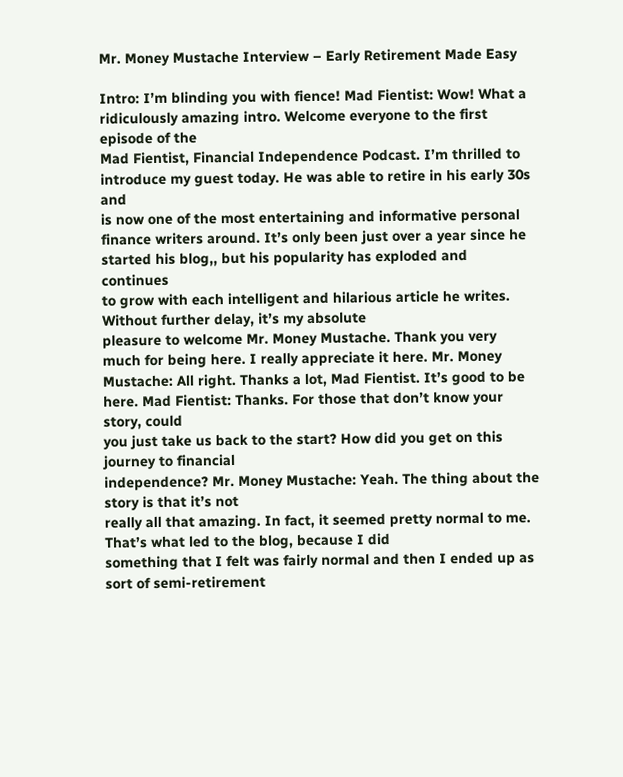Mr. Money Mustache Interview – Early Retirement Made Easy

Intro: I’m blinding you with fience! Mad Fientist: Wow! What a ridiculously amazing intro. Welcome everyone to the first episode of the
Mad Fientist, Financial Independence Podcast. I’m thrilled to introduce my guest today. He was able to retire in his early 30s and
is now one of the most entertaining and informative personal finance writers around. It’s only been just over a year since he
started his blog,, but his popularity has exploded and continues
to grow with each intelligent and hilarious article he writes. Without further delay, it’s my absolute
pleasure to welcome Mr. Money Mustache. Thank you very much for being here. I really appreciate it here. Mr. Money Mustache: All right. Thanks a lot, Mad Fientist. It’s good to be here. Mad Fientist: Thanks. For those that don’t know your story, could
you just take us back to the start? How did you get on this journey to financial
independence? Mr. Money Mustache: Yeah. The thing about the story is that it’s not
really all that amazing. In fact, it seemed pretty normal to me. That’s what led to the blog, because I did
something that I felt was fairly normal and then I ended up as sort of semi-retirement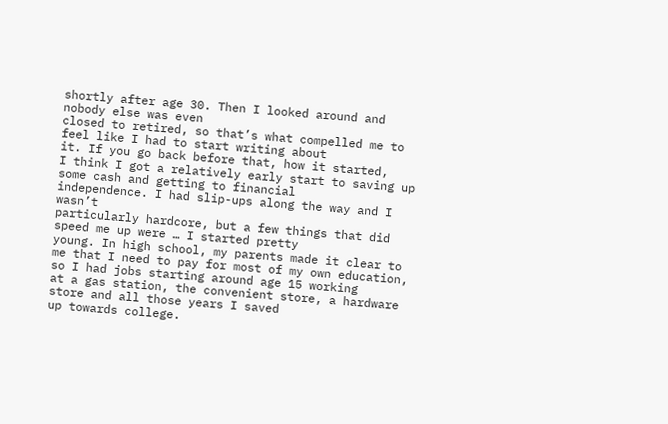shortly after age 30. Then I looked around and nobody else was even
closed to retired, so that’s what compelled me to feel like I had to start writing about
it. If you go back before that, how it started,
I think I got a relatively early start to saving up some cash and getting to financial
independence. I had slip-ups along the way and I wasn’t
particularly hardcore, but a few things that did speed me up were … I started pretty
young. In high school, my parents made it clear to
me that I need to pay for most of my own education, so I had jobs starting around age 15 working
at a gas station, the convenient store, a hardware store and all those years I saved
up towards college.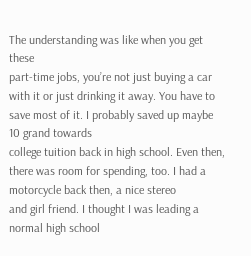The understanding was like when you get these
part-time jobs, you’re not just buying a car with it or just drinking it away. You have to save most of it. I probably saved up maybe 10 grand towards
college tuition back in high school. Even then, there was room for spending, too. I had a motorcycle back then, a nice stereo
and girl friend. I thought I was leading a normal high school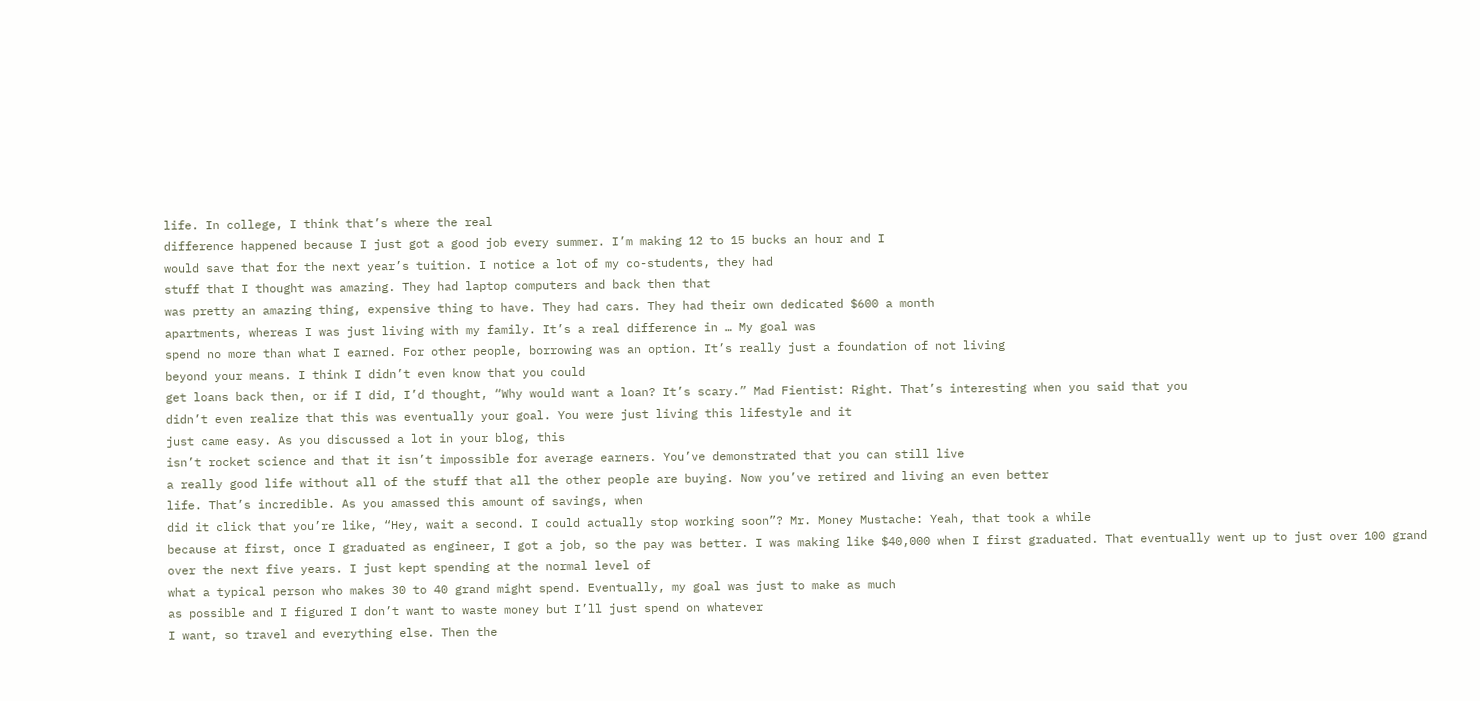life. In college, I think that’s where the real
difference happened because I just got a good job every summer. I’m making 12 to 15 bucks an hour and I
would save that for the next year’s tuition. I notice a lot of my co-students, they had
stuff that I thought was amazing. They had laptop computers and back then that
was pretty an amazing thing, expensive thing to have. They had cars. They had their own dedicated $600 a month
apartments, whereas I was just living with my family. It’s a real difference in … My goal was
spend no more than what I earned. For other people, borrowing was an option. It’s really just a foundation of not living
beyond your means. I think I didn’t even know that you could
get loans back then, or if I did, I’d thought, “Why would want a loan? It’s scary.” Mad Fientist: Right. That’s interesting when you said that you
didn’t even realize that this was eventually your goal. You were just living this lifestyle and it
just came easy. As you discussed a lot in your blog, this
isn’t rocket science and that it isn’t impossible for average earners. You’ve demonstrated that you can still live
a really good life without all of the stuff that all the other people are buying. Now you’ve retired and living an even better
life. That’s incredible. As you amassed this amount of savings, when
did it click that you’re like, “Hey, wait a second. I could actually stop working soon”? Mr. Money Mustache: Yeah, that took a while
because at first, once I graduated as engineer, I got a job, so the pay was better. I was making like $40,000 when I first graduated. That eventually went up to just over 100 grand
over the next five years. I just kept spending at the normal level of
what a typical person who makes 30 to 40 grand might spend. Eventually, my goal was just to make as much
as possible and I figured I don’t want to waste money but I’ll just spend on whatever
I want, so travel and everything else. Then the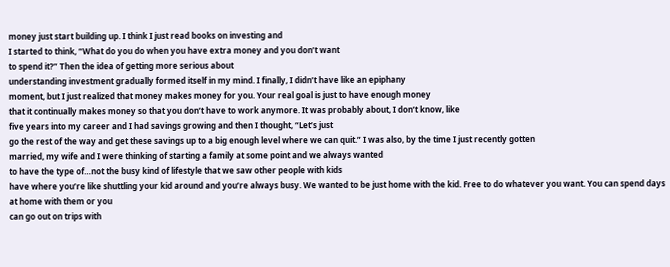money just start building up. I think I just read books on investing and
I started to think, “What do you do when you have extra money and you don’t want
to spend it?” Then the idea of getting more serious about
understanding investment gradually formed itself in my mind. I finally, I didn’t have like an epiphany
moment, but I just realized that money makes money for you. Your real goal is just to have enough money
that it continually makes money so that you don’t have to work anymore. It was probably about, I don’t know, like
five years into my career and I had savings growing and then I thought, “Let’s just
go the rest of the way and get these savings up to a big enough level where we can quit.” I was also, by the time I just recently gotten
married, my wife and I were thinking of starting a family at some point and we always wanted
to have the type of…not the busy kind of lifestyle that we saw other people with kids
have where you’re like shuttling your kid around and you’re always busy. We wanted to be just home with the kid. Free to do whatever you want. You can spend days at home with them or you
can go out on trips with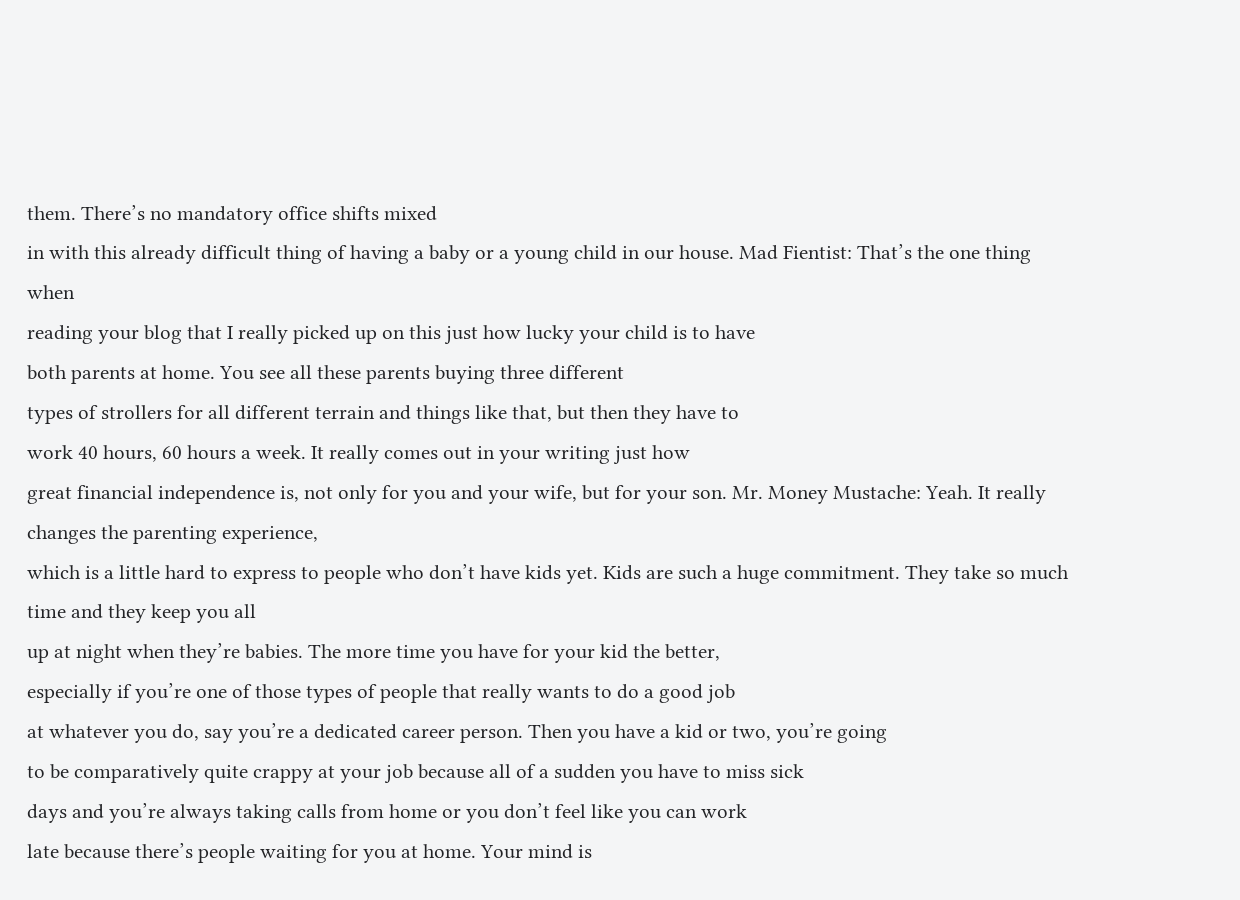them. There’s no mandatory office shifts mixed
in with this already difficult thing of having a baby or a young child in our house. Mad Fientist: That’s the one thing when
reading your blog that I really picked up on this just how lucky your child is to have
both parents at home. You see all these parents buying three different
types of strollers for all different terrain and things like that, but then they have to
work 40 hours, 60 hours a week. It really comes out in your writing just how
great financial independence is, not only for you and your wife, but for your son. Mr. Money Mustache: Yeah. It really changes the parenting experience,
which is a little hard to express to people who don’t have kids yet. Kids are such a huge commitment. They take so much time and they keep you all
up at night when they’re babies. The more time you have for your kid the better,
especially if you’re one of those types of people that really wants to do a good job
at whatever you do, say you’re a dedicated career person. Then you have a kid or two, you’re going
to be comparatively quite crappy at your job because all of a sudden you have to miss sick
days and you’re always taking calls from home or you don’t feel like you can work
late because there’s people waiting for you at home. Your mind is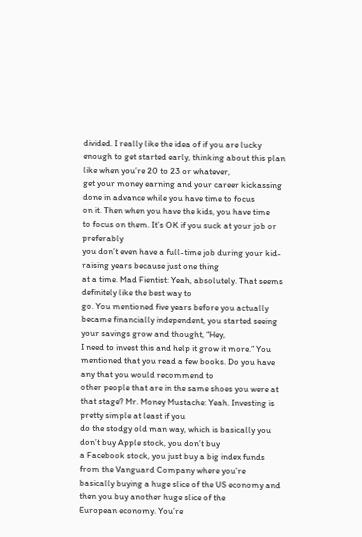divided. I really like the idea of if you are lucky
enough to get started early, thinking about this plan like when you’re 20 to 23 or whatever,
get your money earning and your career kickassing done in advance while you have time to focus
on it. Then when you have the kids, you have time
to focus on them. It’s OK if you suck at your job or preferably
you don’t even have a full-time job during your kid-raising years because just one thing
at a time. Mad Fientist: Yeah, absolutely. That seems definitely like the best way to
go. You mentioned five years before you actually
became financially independent, you started seeing your savings grow and thought, “Hey,
I need to invest this and help it grow it more.” You mentioned that you read a few books. Do you have any that you would recommend to
other people that are in the same shoes you were at that stage? Mr. Money Mustache: Yeah. Investing is pretty simple at least if you
do the stodgy old man way, which is basically you don’t buy Apple stock, you don’t buy
a Facebook stock, you just buy a big index funds from the Vanguard Company where you’re
basically buying a huge slice of the US economy and then you buy another huge slice of the
European economy. You’re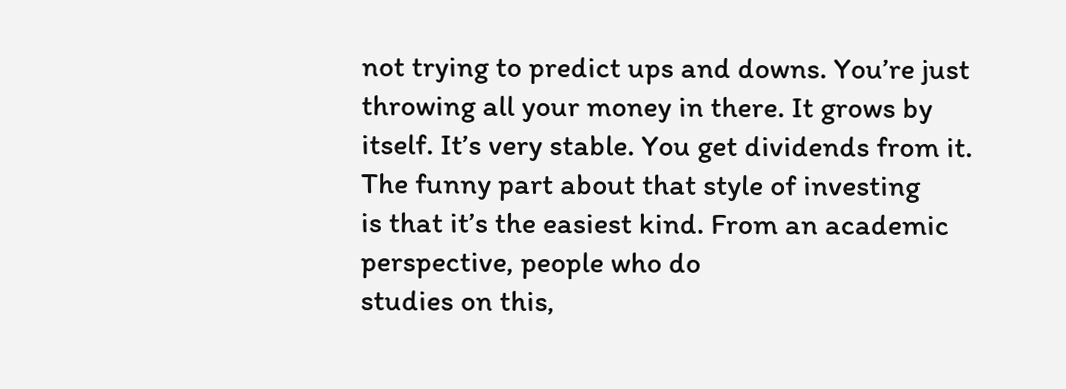not trying to predict ups and downs. You’re just throwing all your money in there. It grows by itself. It’s very stable. You get dividends from it. The funny part about that style of investing
is that it’s the easiest kind. From an academic perspective, people who do
studies on this,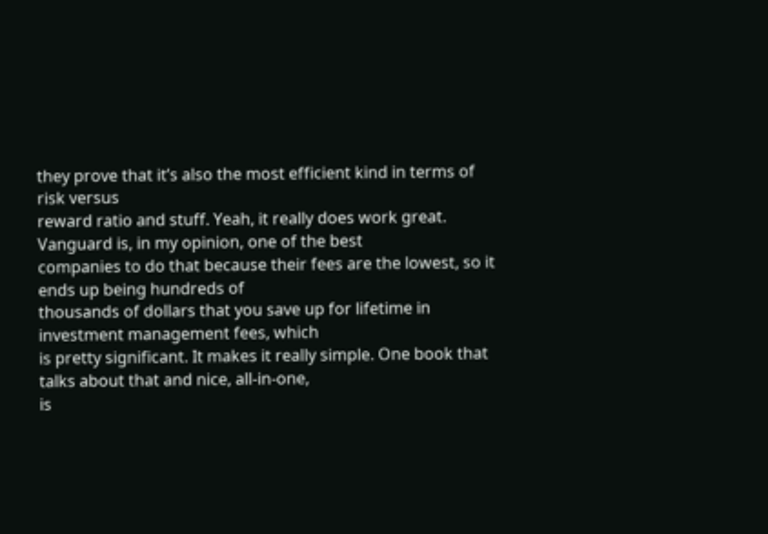they prove that it’s also the most efficient kind in terms of risk versus
reward ratio and stuff. Yeah, it really does work great. Vanguard is, in my opinion, one of the best
companies to do that because their fees are the lowest, so it ends up being hundreds of
thousands of dollars that you save up for lifetime in investment management fees, which
is pretty significant. It makes it really simple. One book that talks about that and nice, all-in-one,
is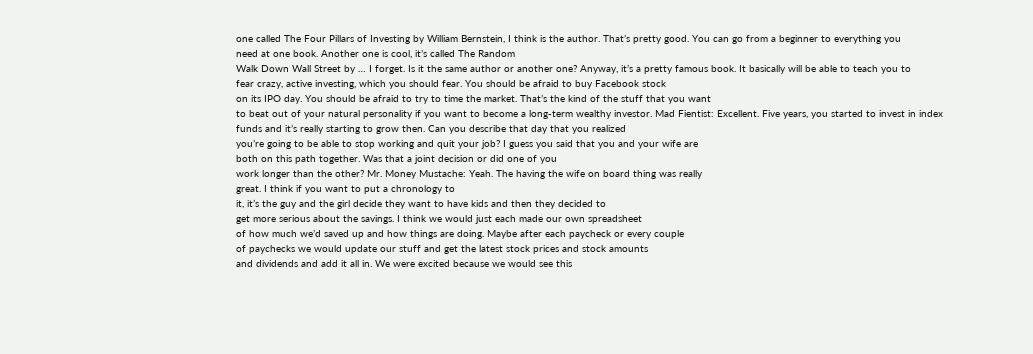one called The Four Pillars of Investing by William Bernstein, I think is the author. That’s pretty good. You can go from a beginner to everything you
need at one book. Another one is cool, it’s called The Random
Walk Down Wall Street by … I forget. Is it the same author or another one? Anyway, it’s a pretty famous book. It basically will be able to teach you to
fear crazy, active investing, which you should fear. You should be afraid to buy Facebook stock
on its IPO day. You should be afraid to try to time the market. That’s the kind of the stuff that you want
to beat out of your natural personality if you want to become a long-term wealthy investor. Mad Fientist: Excellent. Five years, you started to invest in index
funds and it’s really starting to grow then. Can you describe that day that you realized
you’re going to be able to stop working and quit your job? I guess you said that you and your wife are
both on this path together. Was that a joint decision or did one of you
work longer than the other? Mr. Money Mustache: Yeah. The having the wife on board thing was really
great. I think if you want to put a chronology to
it, it’s the guy and the girl decide they want to have kids and then they decided to
get more serious about the savings. I think we would just each made our own spreadsheet
of how much we’d saved up and how things are doing. Maybe after each paycheck or every couple
of paychecks we would update our stuff and get the latest stock prices and stock amounts
and dividends and add it all in. We were excited because we would see this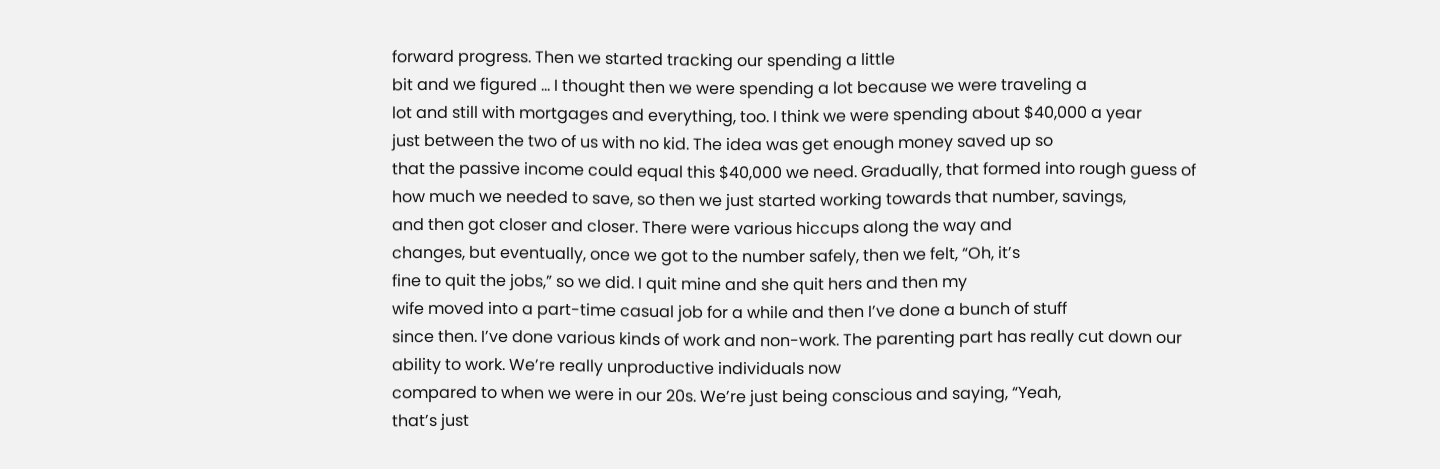forward progress. Then we started tracking our spending a little
bit and we figured … I thought then we were spending a lot because we were traveling a
lot and still with mortgages and everything, too. I think we were spending about $40,000 a year
just between the two of us with no kid. The idea was get enough money saved up so
that the passive income could equal this $40,000 we need. Gradually, that formed into rough guess of
how much we needed to save, so then we just started working towards that number, savings,
and then got closer and closer. There were various hiccups along the way and
changes, but eventually, once we got to the number safely, then we felt, “Oh, it’s
fine to quit the jobs,” so we did. I quit mine and she quit hers and then my
wife moved into a part-time casual job for a while and then I’ve done a bunch of stuff
since then. I’ve done various kinds of work and non-work. The parenting part has really cut down our
ability to work. We’re really unproductive individuals now
compared to when we were in our 20s. We’re just being conscious and saying, “Yeah,
that’s just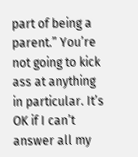part of being a parent.” You’re not going to kick ass at anything
in particular. It’s OK if I can’t answer all my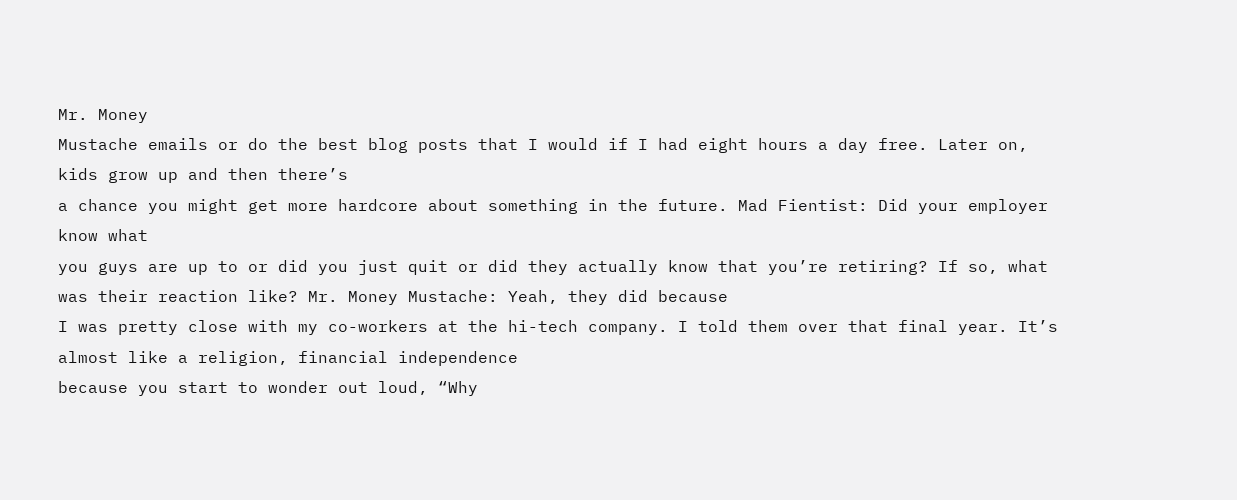Mr. Money
Mustache emails or do the best blog posts that I would if I had eight hours a day free. Later on, kids grow up and then there’s
a chance you might get more hardcore about something in the future. Mad Fientist: Did your employer know what
you guys are up to or did you just quit or did they actually know that you’re retiring? If so, what was their reaction like? Mr. Money Mustache: Yeah, they did because
I was pretty close with my co-workers at the hi-tech company. I told them over that final year. It’s almost like a religion, financial independence
because you start to wonder out loud, “Why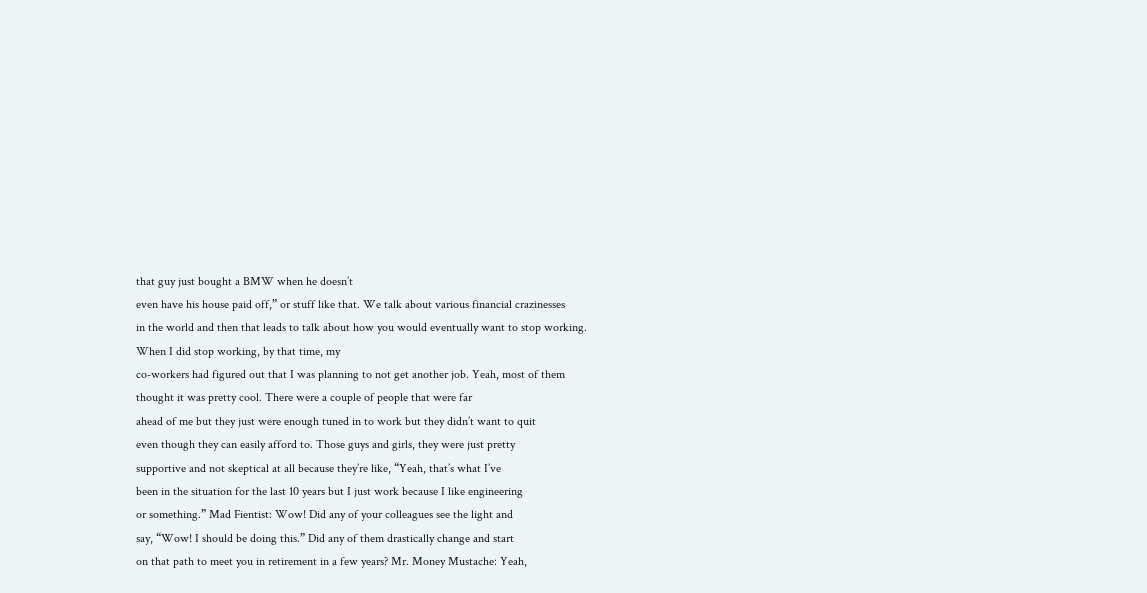that guy just bought a BMW when he doesn’t
even have his house paid off,” or stuff like that. We talk about various financial crazinesses
in the world and then that leads to talk about how you would eventually want to stop working. When I did stop working, by that time, my
co-workers had figured out that I was planning to not get another job. Yeah, most of them thought it was pretty cool. There were a couple of people that were far
ahead of me but they just were enough tuned in to work but they didn’t want to quit
even though they can easily afford to. Those guys and girls, they were just pretty
supportive and not skeptical at all because they’re like, “Yeah, that’s what I’ve
been in the situation for the last 10 years but I just work because I like engineering
or something.” Mad Fientist: Wow! Did any of your colleagues see the light and
say, “Wow! I should be doing this.” Did any of them drastically change and start
on that path to meet you in retirement in a few years? Mr. Money Mustache: Yeah,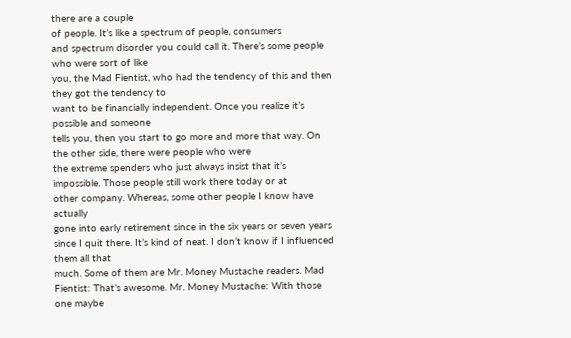there are a couple
of people. It’s like a spectrum of people, consumers
and spectrum disorder you could call it. There’s some people who were sort of like
you, the Mad Fientist, who had the tendency of this and then they got the tendency to
want to be financially independent. Once you realize it’s possible and someone
tells you, then you start to go more and more that way. On the other side, there were people who were
the extreme spenders who just always insist that it’s impossible. Those people still work there today or at
other company. Whereas, some other people I know have actually
gone into early retirement since in the six years or seven years since I quit there. It’s kind of neat. I don’t know if I influenced them all that
much. Some of them are Mr. Money Mustache readers. Mad Fientist: That’s awesome. Mr. Money Mustache: With those one maybe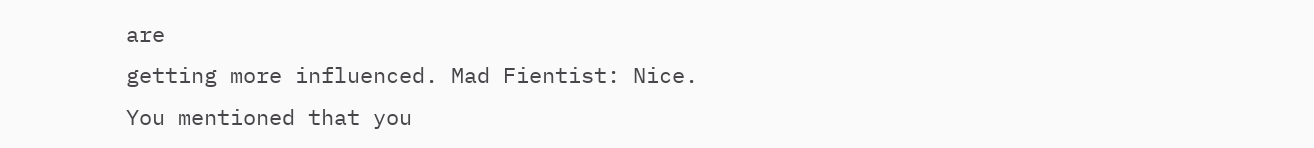are
getting more influenced. Mad Fientist: Nice. You mentioned that you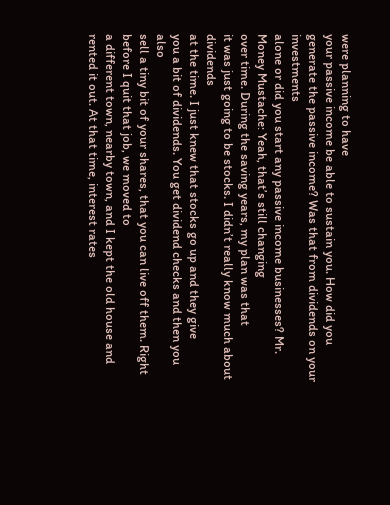were planning to have
your passive income be able to sustain you. How did you generate the passive income? Was that from dividends on your investments
alone or did you start any passive income businesses? Mr. Money Mustache: Yeah, that’s still changing
over time. During the saving years, my plan was that
it was just going to be stocks. I didn’t really know much about dividends
at the time. I just knew that stocks go up and they give
you a bit of dividends. You get dividend checks and then you also
sell a tiny bit of your shares, that you can live off them. Right before I quit that job, we moved to
a different town, nearby town, and I kept the old house and rented it out. At that time, interest rates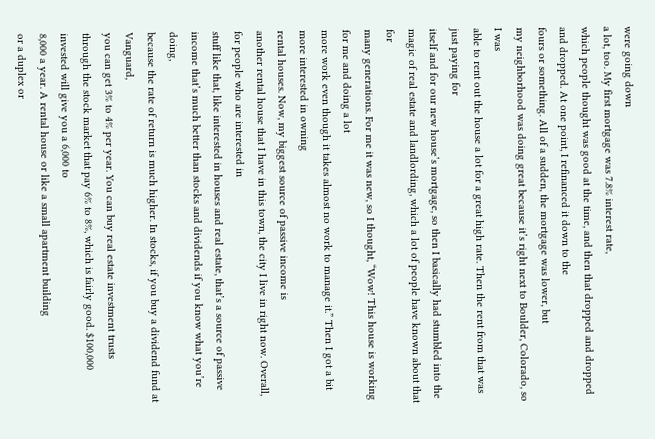were going down
a lot, too. My first mortgage was 7.8% interest rate,
which people thought was good at the time, and then that dropped and dropped and dropped. At one point, I refinanced it down to the
fours or something. All of a sudden, the mortgage was lower, but
my neighborhood was doing great because it’s right next to Boulder, Colorado, so I was
able to rent out the house a lot for a great high rate. Then the rent from that was just paying for
itself and for our new house’s mortgage, so then I basically had stumbled into the
magic of real estate and landlording, which a lot of people have known about that for
many generations. For me it was new, so I thought, “Wow! This house is working for me and doing a lot
more work even though it takes almost no work to manage it.” Then I got a bit more interested in owning
rental houses. Now, my biggest source of passive income is
another rental house that I have in this town, the city I live in right now. Overall, for people who are interested in
stuff like that, like interested in houses and real estate, that’s a source of passive
income that’s much better than stocks and dividends if you know what you’re doing,
because the rate of return is much higher. In stocks, if you buy a dividend fund at Vanguard,
you can get 3% to 4% per year. You can buy real estate investment trusts
through the stock market that pay 6% to 8%, which is fairly good. $100,000 invested will give you a 6,000 to
8,000 a year. A rental house or like a small apartment building
or a duplex or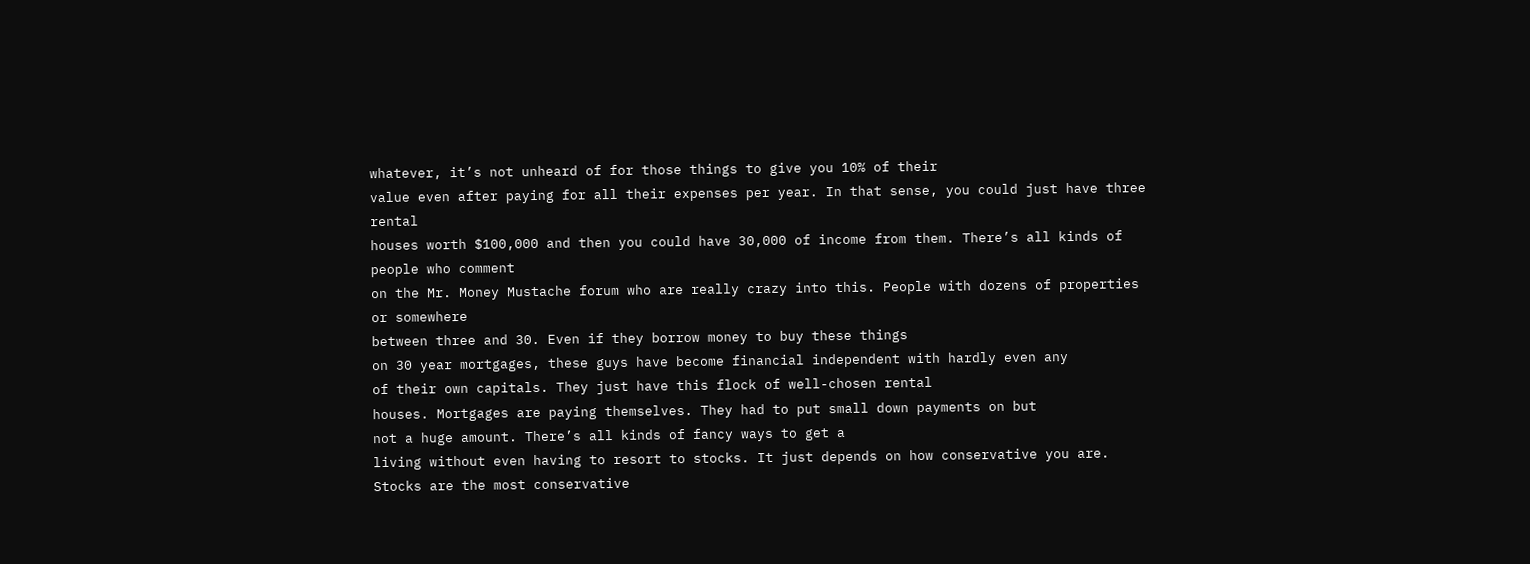whatever, it’s not unheard of for those things to give you 10% of their
value even after paying for all their expenses per year. In that sense, you could just have three rental
houses worth $100,000 and then you could have 30,000 of income from them. There’s all kinds of people who comment
on the Mr. Money Mustache forum who are really crazy into this. People with dozens of properties or somewhere
between three and 30. Even if they borrow money to buy these things
on 30 year mortgages, these guys have become financial independent with hardly even any
of their own capitals. They just have this flock of well-chosen rental
houses. Mortgages are paying themselves. They had to put small down payments on but
not a huge amount. There’s all kinds of fancy ways to get a
living without even having to resort to stocks. It just depends on how conservative you are. Stocks are the most conservative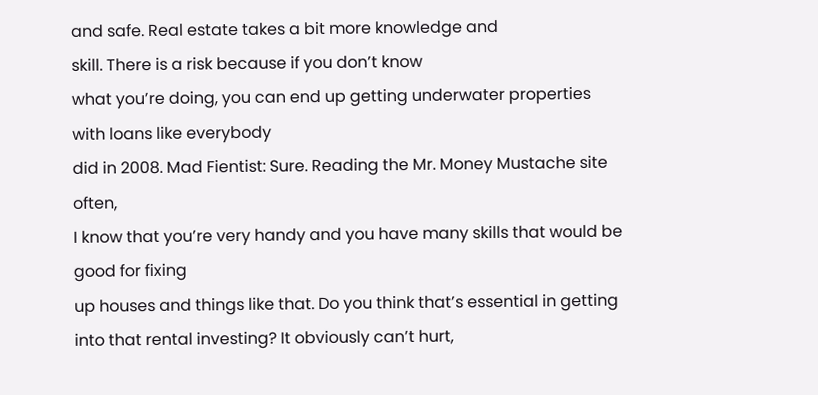and safe. Real estate takes a bit more knowledge and
skill. There is a risk because if you don’t know
what you’re doing, you can end up getting underwater properties with loans like everybody
did in 2008. Mad Fientist: Sure. Reading the Mr. Money Mustache site often,
I know that you’re very handy and you have many skills that would be good for fixing
up houses and things like that. Do you think that’s essential in getting
into that rental investing? It obviously can’t hurt,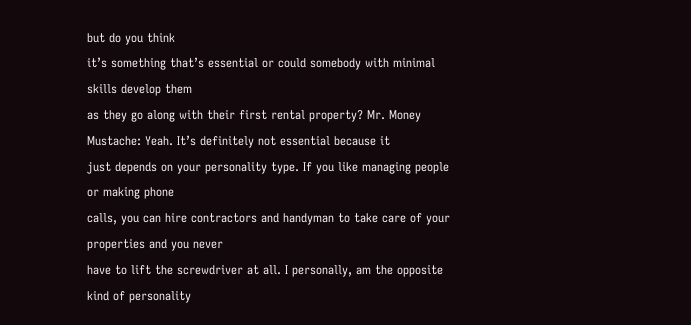but do you think
it’s something that’s essential or could somebody with minimal skills develop them
as they go along with their first rental property? Mr. Money Mustache: Yeah. It’s definitely not essential because it
just depends on your personality type. If you like managing people or making phone
calls, you can hire contractors and handyman to take care of your properties and you never
have to lift the screwdriver at all. I personally, am the opposite kind of personality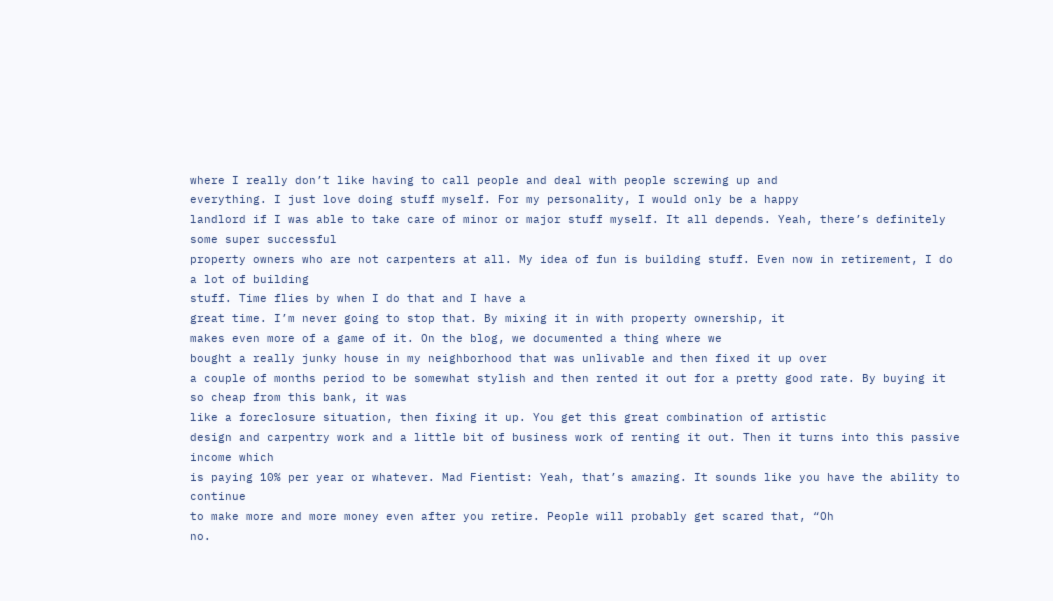where I really don’t like having to call people and deal with people screwing up and
everything. I just love doing stuff myself. For my personality, I would only be a happy
landlord if I was able to take care of minor or major stuff myself. It all depends. Yeah, there’s definitely some super successful
property owners who are not carpenters at all. My idea of fun is building stuff. Even now in retirement, I do a lot of building
stuff. Time flies by when I do that and I have a
great time. I’m never going to stop that. By mixing it in with property ownership, it
makes even more of a game of it. On the blog, we documented a thing where we
bought a really junky house in my neighborhood that was unlivable and then fixed it up over
a couple of months period to be somewhat stylish and then rented it out for a pretty good rate. By buying it so cheap from this bank, it was
like a foreclosure situation, then fixing it up. You get this great combination of artistic
design and carpentry work and a little bit of business work of renting it out. Then it turns into this passive income which
is paying 10% per year or whatever. Mad Fientist: Yeah, that’s amazing. It sounds like you have the ability to continue
to make more and more money even after you retire. People will probably get scared that, “Oh
no.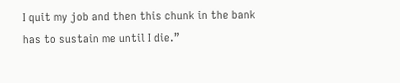I quit my job and then this chunk in the bank
has to sustain me until I die.”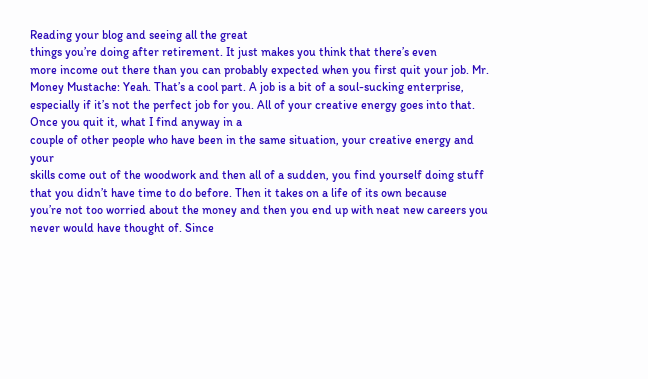Reading your blog and seeing all the great
things you’re doing after retirement. It just makes you think that there’s even
more income out there than you can probably expected when you first quit your job. Mr. Money Mustache: Yeah. That’s a cool part. A job is a bit of a soul-sucking enterprise,
especially if it’s not the perfect job for you. All of your creative energy goes into that. Once you quit it, what I find anyway in a
couple of other people who have been in the same situation, your creative energy and your
skills come out of the woodwork and then all of a sudden, you find yourself doing stuff
that you didn’t have time to do before. Then it takes on a life of its own because
you’re not too worried about the money and then you end up with neat new careers you
never would have thought of. Since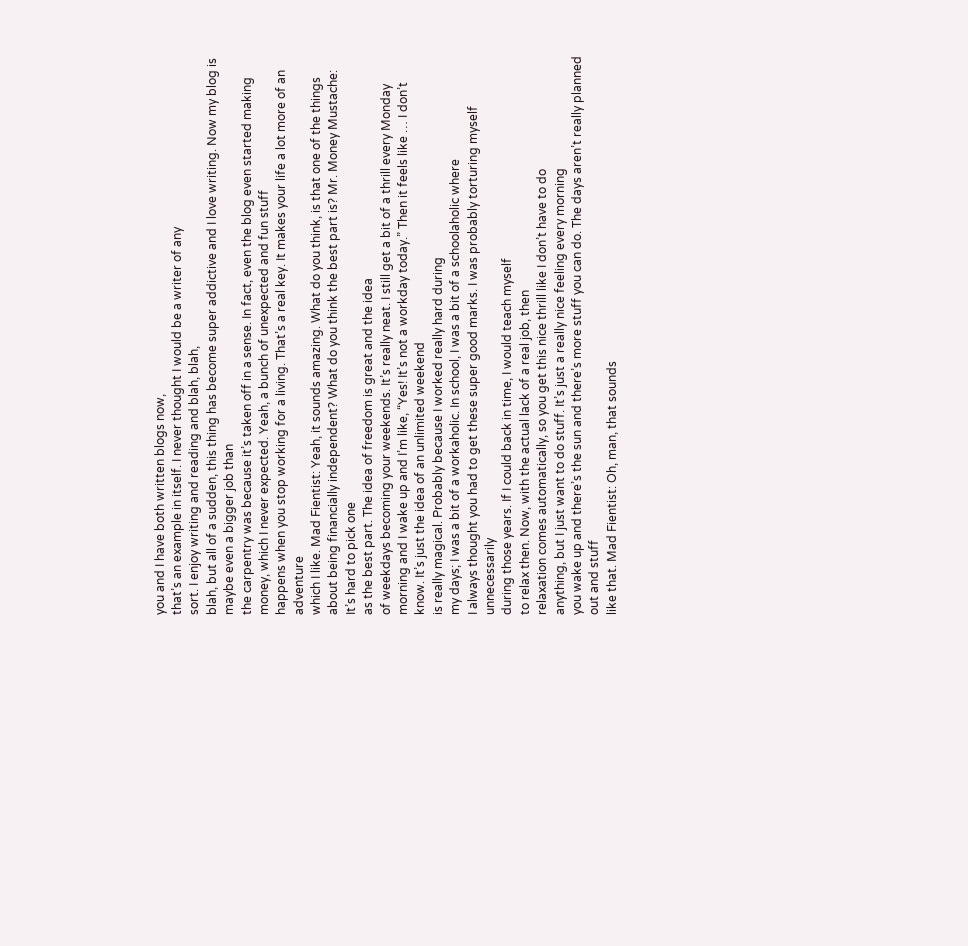you and I have both written blogs now,
that’s an example in itself. I never thought I would be a writer of any
sort. I enjoy writing and reading and blah, blah,
blah, but all of a sudden, this thing has become super addictive and I love writing. Now my blog is maybe even a bigger job than
the carpentry was because it’s taken off in a sense. In fact, even the blog even started making
money, which I never expected. Yeah, a bunch of unexpected and fun stuff
happens when you stop working for a living. That’s a real key. It makes your life a lot more of an adventure
which I like. Mad Fientist: Yeah, it sounds amazing. What do you think, is that one of the things
about being financially independent? What do you think the best part is? Mr. Money Mustache: It’s hard to pick one
as the best part. The idea of freedom is great and the idea
of weekdays becoming your weekends. It’s really neat. I still get a bit of a thrill every Monday
morning and I wake up and I’m like, “Yes! It’s not a workday today.” Then it feels like … I don’t know. It’s just the idea of an unlimited weekend
is really magical. Probably because I worked really hard during
my days; I was a bit of a workaholic. In school, I was a bit of a schoolaholic where
I always thought you had to get these super good marks. I was probably torturing myself unnecessarily
during those years. If I could back in time, I would teach myself
to relax then. Now, with the actual lack of a real job, then
relaxation comes automatically, so you get this nice thrill like I don’t have to do
anything, but I just want to do stuff. It’s just a really nice feeling every morning
you wake up and there’s the sun and there’s more stuff you can do. The days aren’t really planned out and stuff
like that. Mad Fientist: Oh, man, that sounds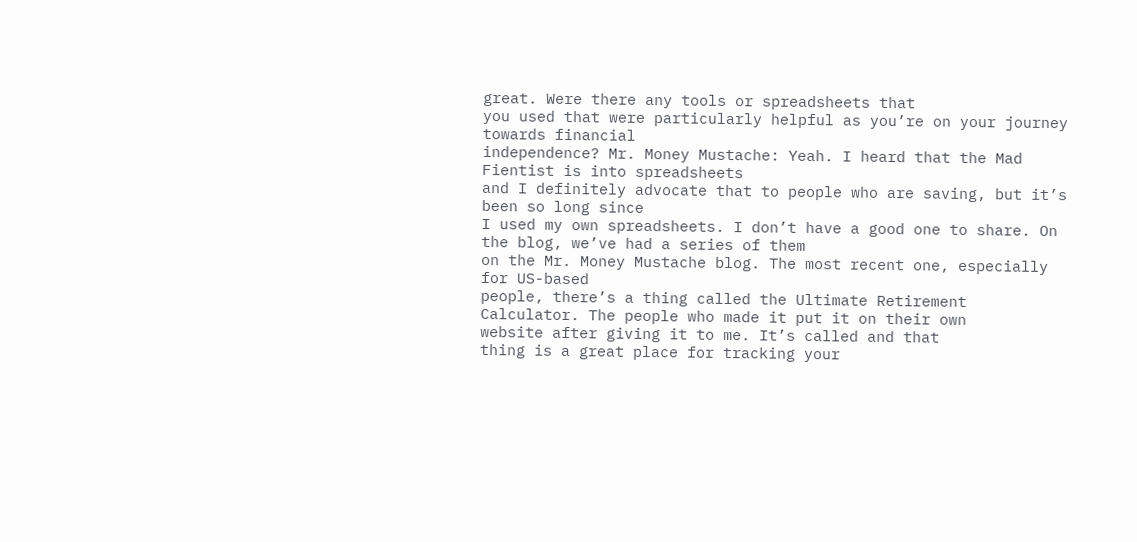great. Were there any tools or spreadsheets that
you used that were particularly helpful as you’re on your journey towards financial
independence? Mr. Money Mustache: Yeah. I heard that the Mad Fientist is into spreadsheets
and I definitely advocate that to people who are saving, but it’s been so long since
I used my own spreadsheets. I don’t have a good one to share. On the blog, we’ve had a series of them
on the Mr. Money Mustache blog. The most recent one, especially for US-based
people, there’s a thing called the Ultimate Retirement Calculator. The people who made it put it on their own
website after giving it to me. It’s called and that
thing is a great place for tracking your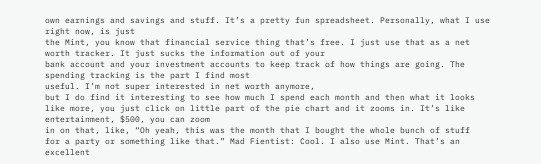own earnings and savings and stuff. It’s a pretty fun spreadsheet. Personally, what I use right now, is just
the Mint, you know that financial service thing that’s free. I just use that as a net worth tracker. It just sucks the information out of your
bank account and your investment accounts to keep track of how things are going. The spending tracking is the part I find most
useful. I’m not super interested in net worth anymore,
but I do find it interesting to see how much I spend each month and then what it looks
like more, you just click on little part of the pie chart and it zooms in. It’s like entertainment, $500, you can zoom
in on that, like, “Oh yeah, this was the month that I bought the whole bunch of stuff
for a party or something like that.” Mad Fientist: Cool. I also use Mint. That’s an excellent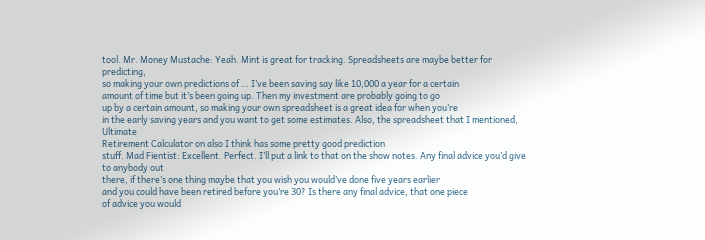tool. Mr. Money Mustache: Yeah. Mint is great for tracking. Spreadsheets are maybe better for predicting,
so making your own predictions of … I’ve been saving say like 10,000 a year for a certain
amount of time but it’s been going up. Then my investment are probably going to go
up by a certain amount, so making your own spreadsheet is a great idea for when you’re
in the early saving years and you want to get some estimates. Also, the spreadsheet that I mentioned, Ultimate
Retirement Calculator on also I think has some pretty good prediction
stuff. Mad Fientist: Excellent. Perfect. I’ll put a link to that on the show notes. Any final advice you’d give to anybody out
there, if there’s one thing maybe that you wish you would’ve done five years earlier
and you could have been retired before you’re 30? Is there any final advice, that one piece
of advice you would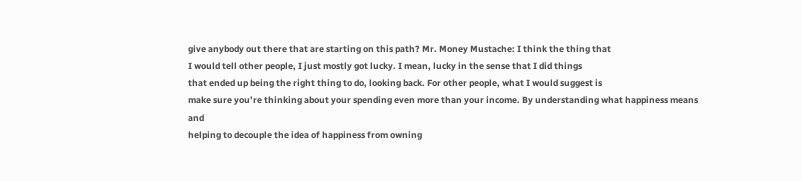give anybody out there that are starting on this path? Mr. Money Mustache: I think the thing that
I would tell other people, I just mostly got lucky. I mean, lucky in the sense that I did things
that ended up being the right thing to do, looking back. For other people, what I would suggest is
make sure you’re thinking about your spending even more than your income. By understanding what happiness means and
helping to decouple the idea of happiness from owning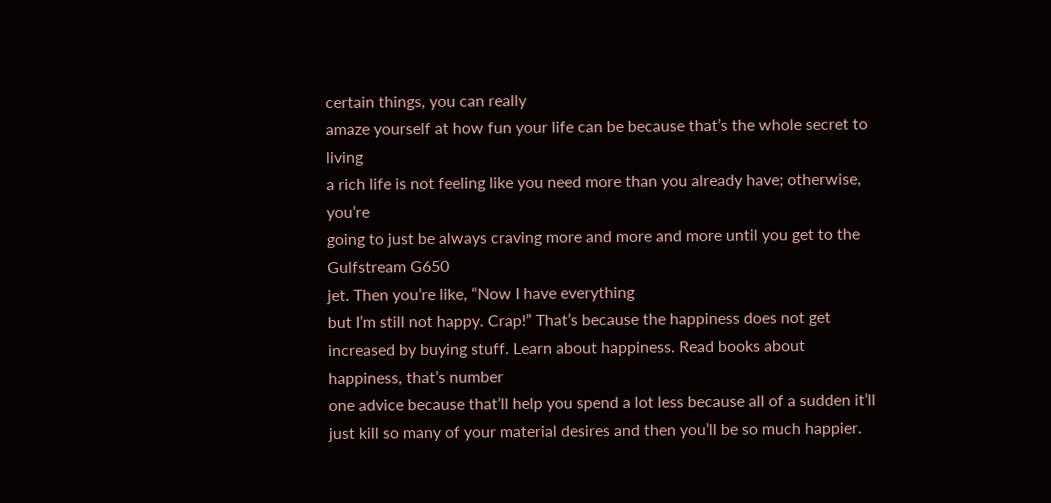certain things, you can really
amaze yourself at how fun your life can be because that’s the whole secret to living
a rich life is not feeling like you need more than you already have; otherwise, you’re
going to just be always craving more and more and more until you get to the Gulfstream G650
jet. Then you’re like, “Now I have everything
but I’m still not happy. Crap!” That’s because the happiness does not get
increased by buying stuff. Learn about happiness. Read books about happiness, that’s number
one advice because that’ll help you spend a lot less because all of a sudden it’ll
just kill so many of your material desires and then you’ll be so much happier.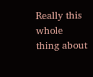Really this whole thing about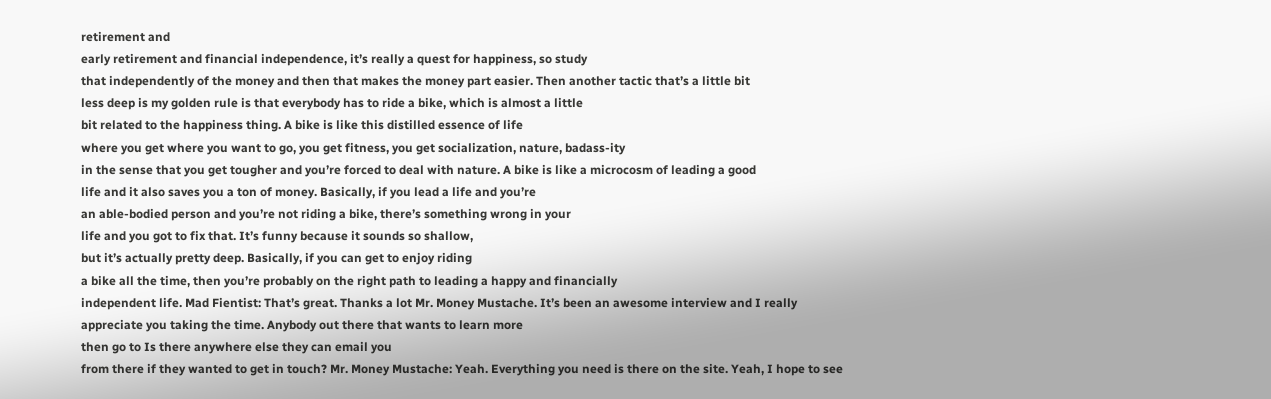retirement and
early retirement and financial independence, it’s really a quest for happiness, so study
that independently of the money and then that makes the money part easier. Then another tactic that’s a little bit
less deep is my golden rule is that everybody has to ride a bike, which is almost a little
bit related to the happiness thing. A bike is like this distilled essence of life
where you get where you want to go, you get fitness, you get socialization, nature, badass-ity
in the sense that you get tougher and you’re forced to deal with nature. A bike is like a microcosm of leading a good
life and it also saves you a ton of money. Basically, if you lead a life and you’re
an able-bodied person and you’re not riding a bike, there’s something wrong in your
life and you got to fix that. It’s funny because it sounds so shallow,
but it’s actually pretty deep. Basically, if you can get to enjoy riding
a bike all the time, then you’re probably on the right path to leading a happy and financially
independent life. Mad Fientist: That’s great. Thanks a lot Mr. Money Mustache. It’s been an awesome interview and I really
appreciate you taking the time. Anybody out there that wants to learn more
then go to Is there anywhere else they can email you
from there if they wanted to get in touch? Mr. Money Mustache: Yeah. Everything you need is there on the site. Yeah, I hope to see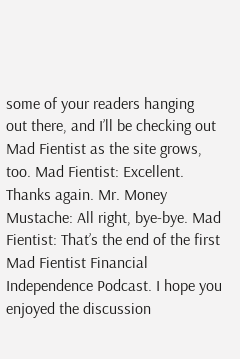some of your readers hanging
out there, and I’ll be checking out Mad Fientist as the site grows, too. Mad Fientist: Excellent. Thanks again. Mr. Money Mustache: All right, bye-bye. Mad Fientist: That’s the end of the first
Mad Fientist Financial Independence Podcast. I hope you enjoyed the discussion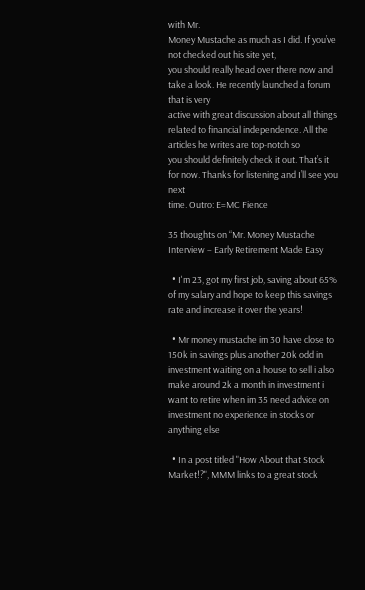with Mr.
Money Mustache as much as I did. If you’ve not checked out his site yet,
you should really head over there now and take a look. He recently launched a forum that is very
active with great discussion about all things related to financial independence. All the articles he writes are top-notch so
you should definitely check it out. That’s it for now. Thanks for listening and I’ll see you next
time. Outro: E=MC Fience

35 thoughts on “Mr. Money Mustache Interview – Early Retirement Made Easy

  • I'm 23, got my first job, saving about 65% of my salary and hope to keep this savings rate and increase it over the years!

  • Mr money mustache im 30 have close to 150k in savings plus another 20k odd in investment waiting on a house to sell i also make around 2k a month in investment i want to retire when im 35 need advice on investment no experience in stocks or anything else

  • In a post titled "How About that Stock Market!?", MMM links to a great stock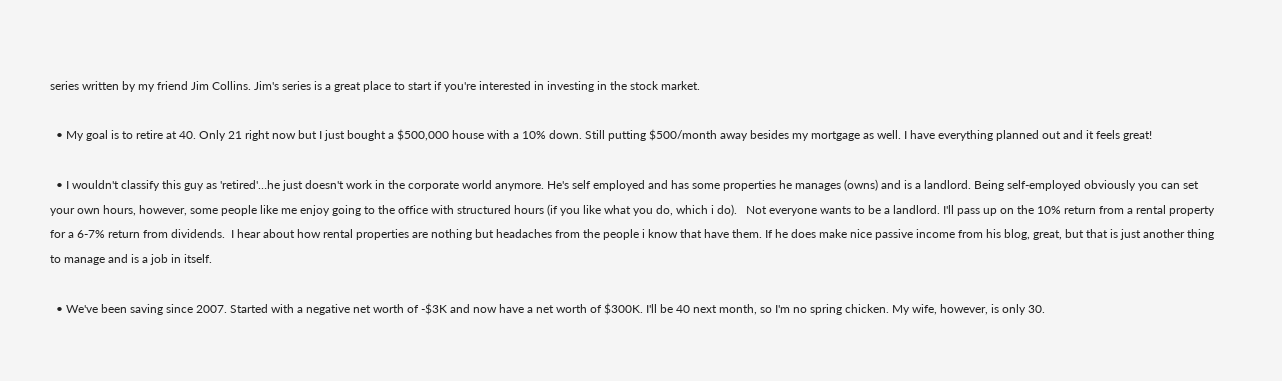series written by my friend Jim Collins. Jim's series is a great place to start if you're interested in investing in the stock market.

  • My goal is to retire at 40. Only 21 right now but I just bought a $500,000 house with a 10% down. Still putting $500/month away besides my mortgage as well. I have everything planned out and it feels great!

  • I wouldn't classify this guy as 'retired'…he just doesn't work in the corporate world anymore. He's self employed and has some properties he manages (owns) and is a landlord. Being self-employed obviously you can set your own hours, however, some people like me enjoy going to the office with structured hours (if you like what you do, which i do).   Not everyone wants to be a landlord. I'll pass up on the 10% return from a rental property for a 6-7% return from dividends.  I hear about how rental properties are nothing but headaches from the people i know that have them. If he does make nice passive income from his blog, great, but that is just another thing to manage and is a job in itself.

  • We've been saving since 2007. Started with a negative net worth of -$3K and now have a net worth of $300K. I'll be 40 next month, so I'm no spring chicken. My wife, however, is only 30.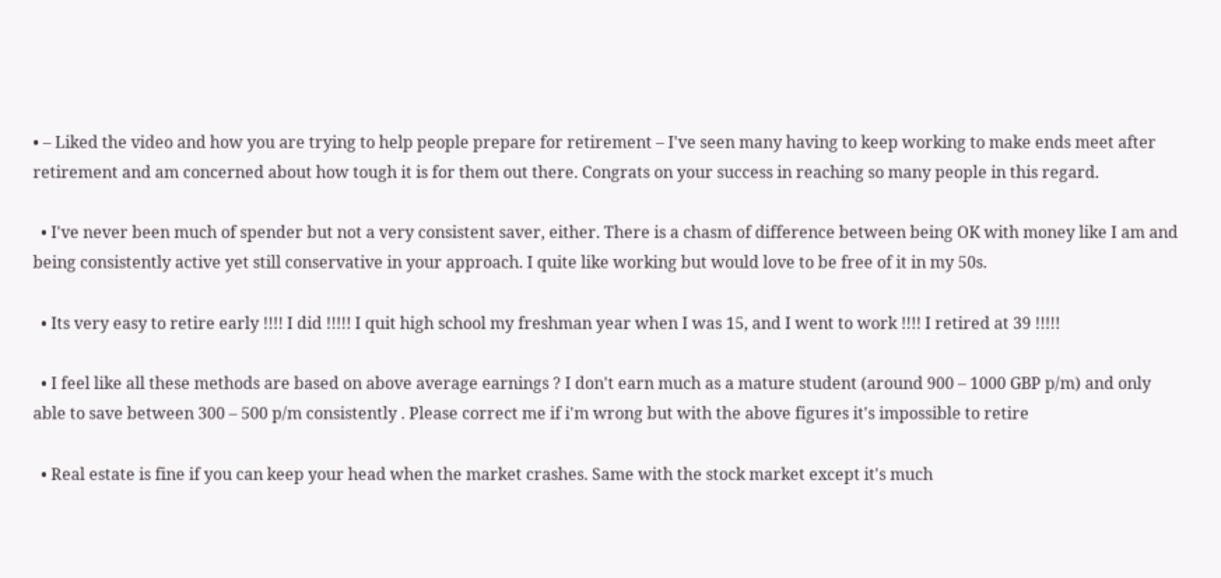• – Liked the video and how you are trying to help people prepare for retirement – I've seen many having to keep working to make ends meet after retirement and am concerned about how tough it is for them out there. Congrats on your success in reaching so many people in this regard.

  • I've never been much of spender but not a very consistent saver, either. There is a chasm of difference between being OK with money like I am and being consistently active yet still conservative in your approach. I quite like working but would love to be free of it in my 50s.

  • Its very easy to retire early !!!! I did !!!!! I quit high school my freshman year when I was 15, and I went to work !!!! I retired at 39 !!!!!

  • I feel like all these methods are based on above average earnings ? I don't earn much as a mature student (around 900 – 1000 GBP p/m) and only able to save between 300 – 500 p/m consistently . Please correct me if i'm wrong but with the above figures it's impossible to retire

  • Real estate is fine if you can keep your head when the market crashes. Same with the stock market except it's much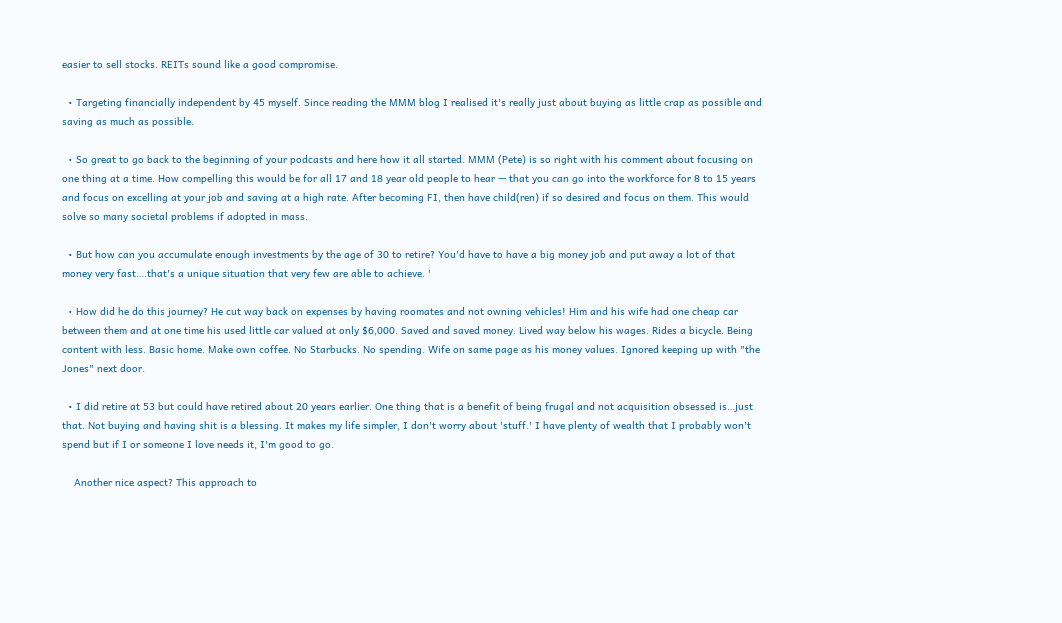easier to sell stocks. REITs sound like a good compromise.

  • Targeting financially independent by 45 myself. Since reading the MMM blog I realised it's really just about buying as little crap as possible and saving as much as possible.

  • So great to go back to the beginning of your podcasts and here how it all started. MMM (Pete) is so right with his comment about focusing on one thing at a time. How compelling this would be for all 17 and 18 year old people to hear — that you can go into the workforce for 8 to 15 years and focus on excelling at your job and saving at a high rate. After becoming FI, then have child(ren) if so desired and focus on them. This would solve so many societal problems if adopted in mass.

  • But how can you accumulate enough investments by the age of 30 to retire? You'd have to have a big money job and put away a lot of that money very fast….that's a unique situation that very few are able to achieve. '

  • How did he do this journey? He cut way back on expenses by having roomates and not owning vehicles! Him and his wife had one cheap car between them and at one time his used little car valued at only $6,000. Saved and saved money. Lived way below his wages. Rides a bicycle. Being content with less. Basic home. Make own coffee. No Starbucks. No spending. Wife on same page as his money values. Ignored keeping up with "the Jones" next door.

  • I did retire at 53 but could have retired about 20 years earlier. One thing that is a benefit of being frugal and not acquisition obsessed is…just that. Not buying and having shit is a blessing. It makes my life simpler, I don't worry about 'stuff.' I have plenty of wealth that I probably won't spend but if I or someone I love needs it, I'm good to go.

    Another nice aspect? This approach to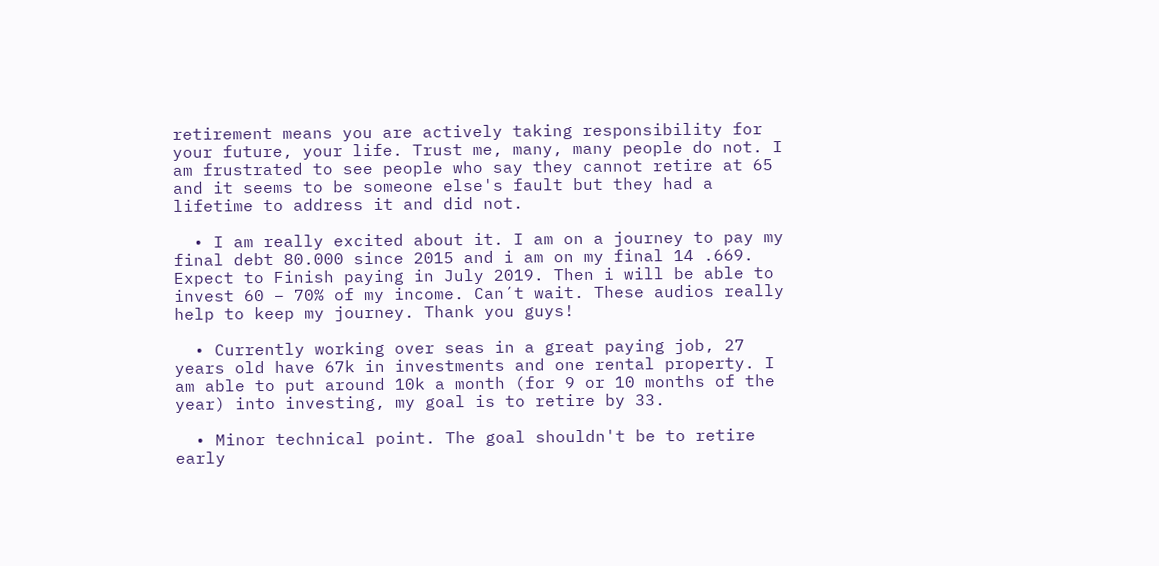retirement means you are actively taking responsibility for your future, your life. Trust me, many, many people do not. I am frustrated to see people who say they cannot retire at 65 and it seems to be someone else's fault but they had a lifetime to address it and did not.

  • I am really excited about it. I am on a journey to pay my final debt 80.000 since 2015 and i am on my final 14 .669. Expect to Finish paying in July 2019. Then i will be able to invest 60 – 70% of my income. Can´t wait. These audios really help to keep my journey. Thank you guys!

  • Currently working over seas in a great paying job, 27 years old have 67k in investments and one rental property. I am able to put around 10k a month (for 9 or 10 months of the year) into investing, my goal is to retire by 33.

  • Minor technical point. The goal shouldn't be to retire early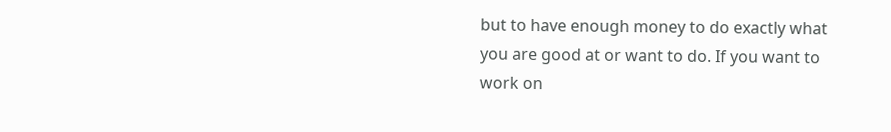but to have enough money to do exactly what you are good at or want to do. If you want to work on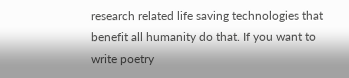research related life saving technologies that benefit all humanity do that. If you want to write poetry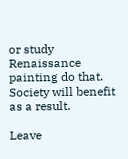or study Renaissance painting do that. Society will benefit as a result.

Leave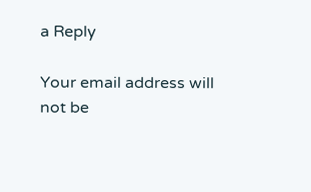a Reply

Your email address will not be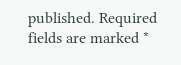published. Required fields are marked *